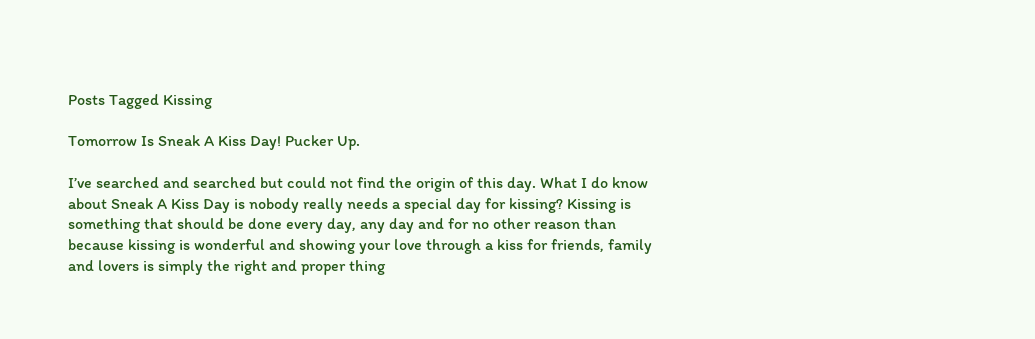Posts Tagged Kissing

Tomorrow Is Sneak A Kiss Day! Pucker Up.

I’ve searched and searched but could not find the origin of this day. What I do know about Sneak A Kiss Day is nobody really needs a special day for kissing? Kissing is something that should be done every day, any day and for no other reason than because kissing is wonderful and showing your love through a kiss for friends, family and lovers is simply the right and proper thing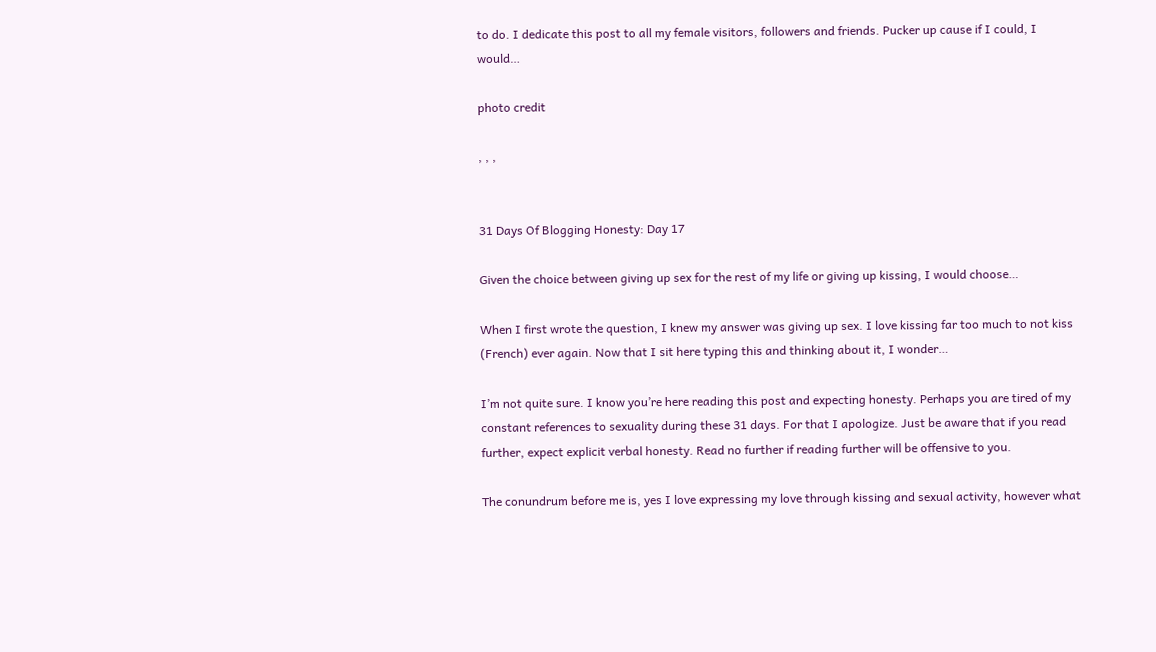to do. I dedicate this post to all my female visitors, followers and friends. Pucker up cause if I could, I would…

photo credit

, , ,


31 Days Of Blogging Honesty: Day 17

Given the choice between giving up sex for the rest of my life or giving up kissing, I would choose…

When I first wrote the question, I knew my answer was giving up sex. I love kissing far too much to not kiss (French) ever again. Now that I sit here typing this and thinking about it, I wonder…

I’m not quite sure. I know you’re here reading this post and expecting honesty. Perhaps you are tired of my constant references to sexuality during these 31 days. For that I apologize. Just be aware that if you read further, expect explicit verbal honesty. Read no further if reading further will be offensive to you.

The conundrum before me is, yes I love expressing my love through kissing and sexual activity, however what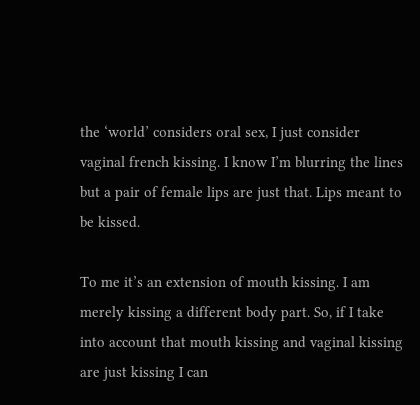the ‘world’ considers oral sex, I just consider vaginal french kissing. I know I’m blurring the lines but a pair of female lips are just that. Lips meant to be kissed.

To me it’s an extension of mouth kissing. I am merely kissing a different body part. So, if I take into account that mouth kissing and vaginal kissing are just kissing I can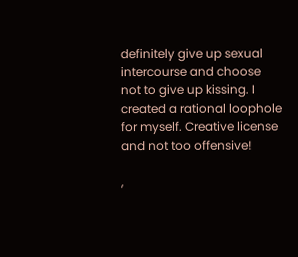definitely give up sexual intercourse and choose not to give up kissing. I created a rational loophole for myself. Creative license and not too offensive!

,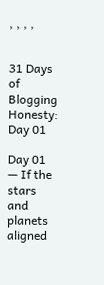, , , ,


31 Days of Blogging Honesty: Day 01

Day 01 — If the stars and planets aligned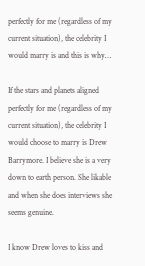perfectly for me (regardless of my current situation), the celebrity I would marry is and this is why…

If the stars and planets aligned perfectly for me (regardless of my current situation), the celebrity I would choose to marry is Drew Barrymore. I believe she is a very down to earth person. She likable and when she does interviews she seems genuine.

I know Drew loves to kiss and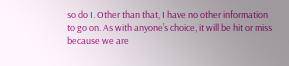so do I. Other than that, I have no other information to go on. As with anyone’s choice, it will be hit or miss because we are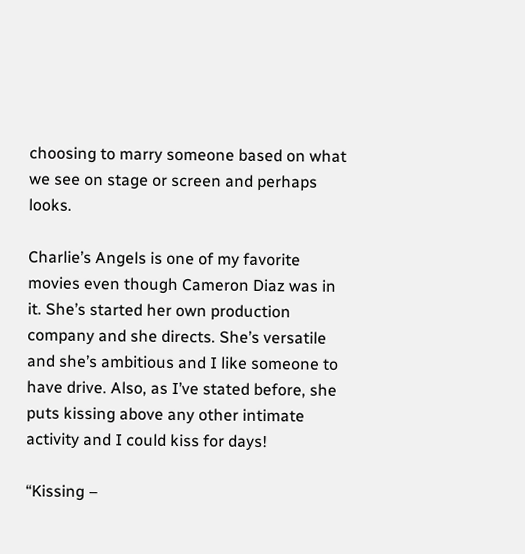choosing to marry someone based on what we see on stage or screen and perhaps looks.

Charlie’s Angels is one of my favorite movies even though Cameron Diaz was in it. She’s started her own production company and she directs. She’s versatile and she’s ambitious and I like someone to have drive. Also, as I’ve stated before, she puts kissing above any other intimate activity and I could kiss for days!

“Kissing –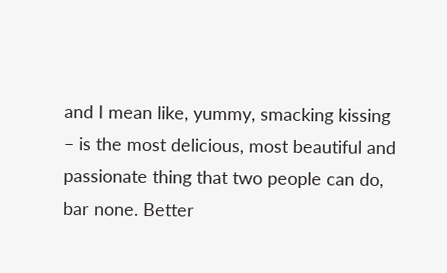and I mean like, yummy, smacking kissing – is the most delicious, most beautiful and passionate thing that two people can do, bar none. Better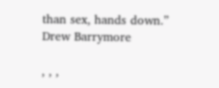than sex, hands down.”    Drew Barrymore

, , ,